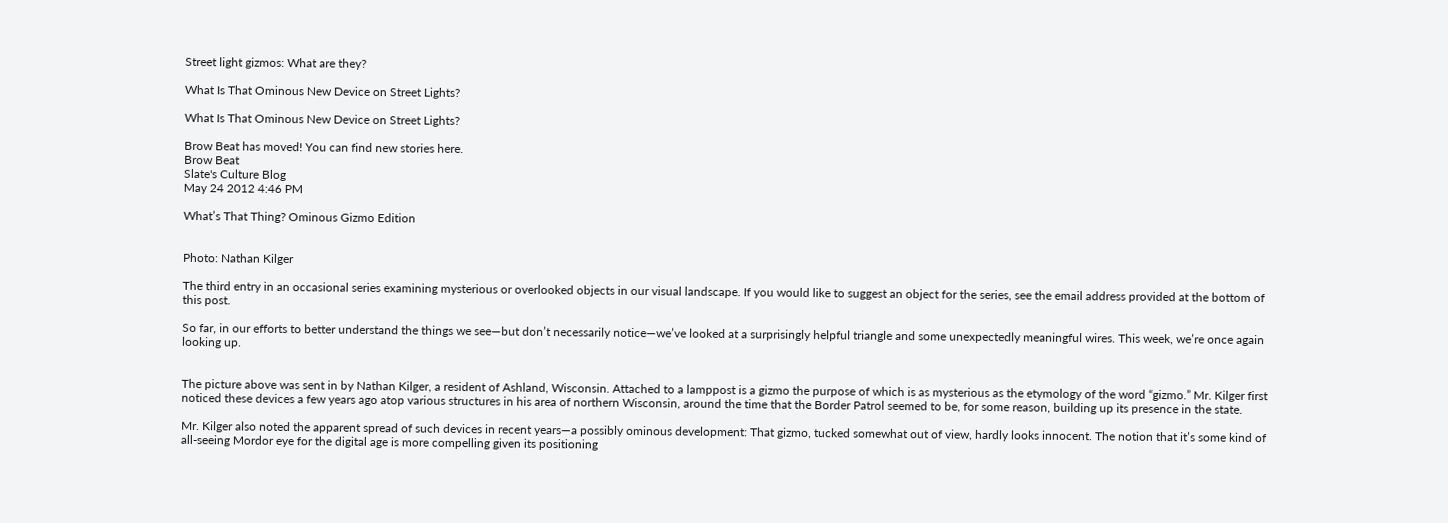Street light gizmos: What are they?

What Is That Ominous New Device on Street Lights?

What Is That Ominous New Device on Street Lights?

Brow Beat has moved! You can find new stories here.
Brow Beat
Slate's Culture Blog
May 24 2012 4:46 PM

What’s That Thing? Ominous Gizmo Edition


Photo: Nathan Kilger

The third entry in an occasional series examining mysterious or overlooked objects in our visual landscape. If you would like to suggest an object for the series, see the email address provided at the bottom of this post.

So far, in our efforts to better understand the things we see—but don’t necessarily notice—we’ve looked at a surprisingly helpful triangle and some unexpectedly meaningful wires. This week, we’re once again looking up.


The picture above was sent in by Nathan Kilger, a resident of Ashland, Wisconsin. Attached to a lamppost is a gizmo the purpose of which is as mysterious as the etymology of the word “gizmo.” Mr. Kilger first noticed these devices a few years ago atop various structures in his area of northern Wisconsin, around the time that the Border Patrol seemed to be, for some reason, building up its presence in the state.

Mr. Kilger also noted the apparent spread of such devices in recent years—a possibly ominous development: That gizmo, tucked somewhat out of view, hardly looks innocent. The notion that it’s some kind of all-seeing Mordor eye for the digital age is more compelling given its positioning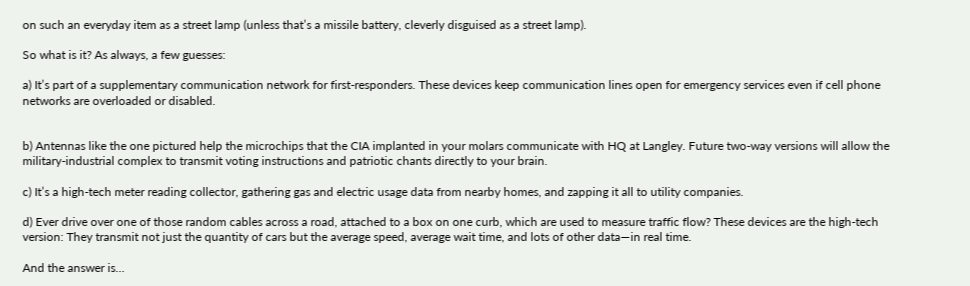on such an everyday item as a street lamp (unless that’s a missile battery, cleverly disguised as a street lamp).

So what is it? As always, a few guesses:

a) It’s part of a supplementary communication network for first-responders. These devices keep communication lines open for emergency services even if cell phone networks are overloaded or disabled.


b) Antennas like the one pictured help the microchips that the CIA implanted in your molars communicate with HQ at Langley. Future two-way versions will allow the military-industrial complex to transmit voting instructions and patriotic chants directly to your brain.

c) It’s a high-tech meter reading collector, gathering gas and electric usage data from nearby homes, and zapping it all to utility companies.

d) Ever drive over one of those random cables across a road, attached to a box on one curb, which are used to measure traffic flow? These devices are the high-tech version: They transmit not just the quantity of cars but the average speed, average wait time, and lots of other data—in real time.

And the answer is…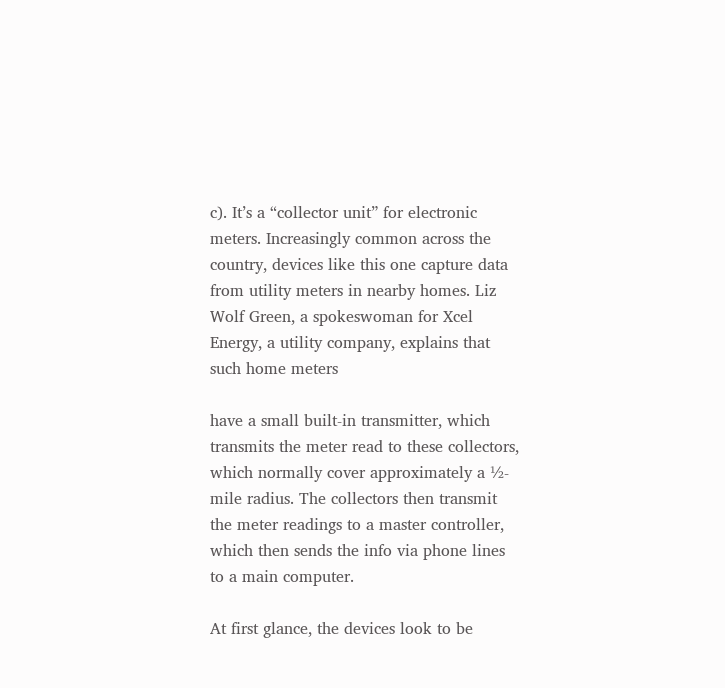c). It’s a “collector unit” for electronic meters. Increasingly common across the country, devices like this one capture data from utility meters in nearby homes. Liz Wolf Green, a spokeswoman for Xcel Energy, a utility company, explains that such home meters

have a small built-in transmitter, which transmits the meter read to these collectors, which normally cover approximately a ½-mile radius. The collectors then transmit the meter readings to a master controller, which then sends the info via phone lines to a main computer.

At first glance, the devices look to be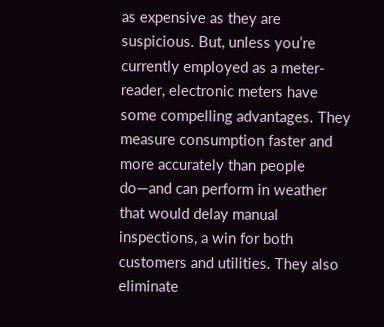as expensive as they are suspicious. But, unless you’re currently employed as a meter-reader, electronic meters have some compelling advantages. They measure consumption faster and more accurately than people do—and can perform in weather that would delay manual inspections, a win for both customers and utilities. They also eliminate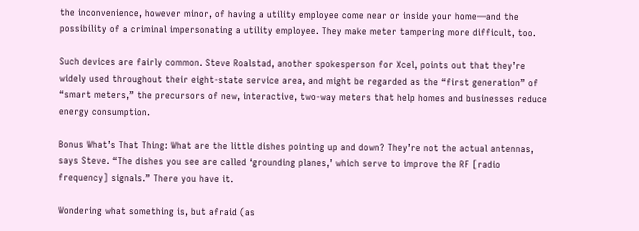the inconvenience, however minor, of having a utility employee come near or inside your home—and the possibility of a criminal impersonating a utility employee. They make meter tampering more difficult, too.

Such devices are fairly common. Steve Roalstad, another spokesperson for Xcel, points out that they’re widely used throughout their eight-state service area, and might be regarded as the “first generation” of “smart meters,” the precursors of new, interactive, two-way meters that help homes and businesses reduce energy consumption.

Bonus What’s That Thing: What are the little dishes pointing up and down? They’re not the actual antennas, says Steve. “The dishes you see are called ‘grounding planes,’ which serve to improve the RF [radio frequency] signals.” There you have it.

Wondering what something is, but afraid (as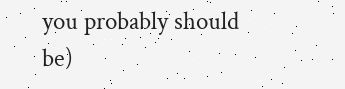you probably should be)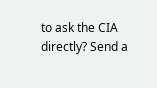to ask the CIA directly? Send a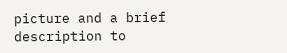picture and a brief description to